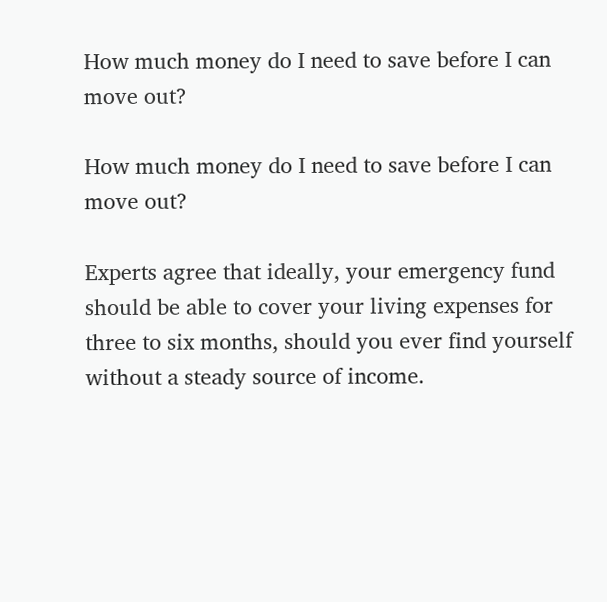How much money do I need to save before I can move out?

How much money do I need to save before I can move out?

Experts agree that ideally, your emergency fund should be able to cover your living expenses for three to six months, should you ever find yourself without a steady source of income.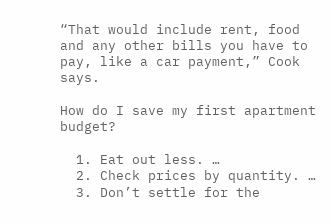“That would include rent, food and any other bills you have to pay, like a car payment,” Cook says.

How do I save my first apartment budget?

  1. Eat out less. …
  2. Check prices by quantity. …
  3. Don’t settle for the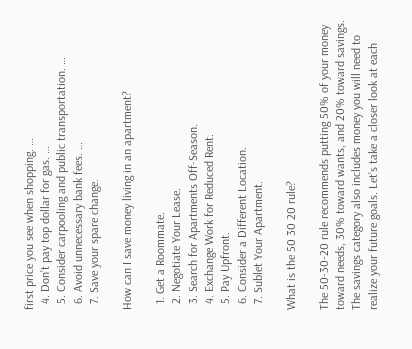first price you see when shopping. …
  4. Don’t pay top dollar for gas. …
  5. Consider carpooling and public transportation. …
  6. Avoid unnecessary bank fees. …
  7. Save your spare change.

How can I save money living in an apartment?

  1. Get a Roommate.
  2. Negotiate Your Lease.
  3. Search for Apartments Off-Season.
  4. Exchange Work for Reduced Rent.
  5. Pay Upfront.
  6. Consider a Different Location.
  7. Sublet Your Apartment.

What is the 50 30 20 rule?

The 50-30-20 rule recommends putting 50% of your money toward needs, 30% toward wants, and 20% toward savings. The savings category also includes money you will need to realize your future goals. Let’s take a closer look at each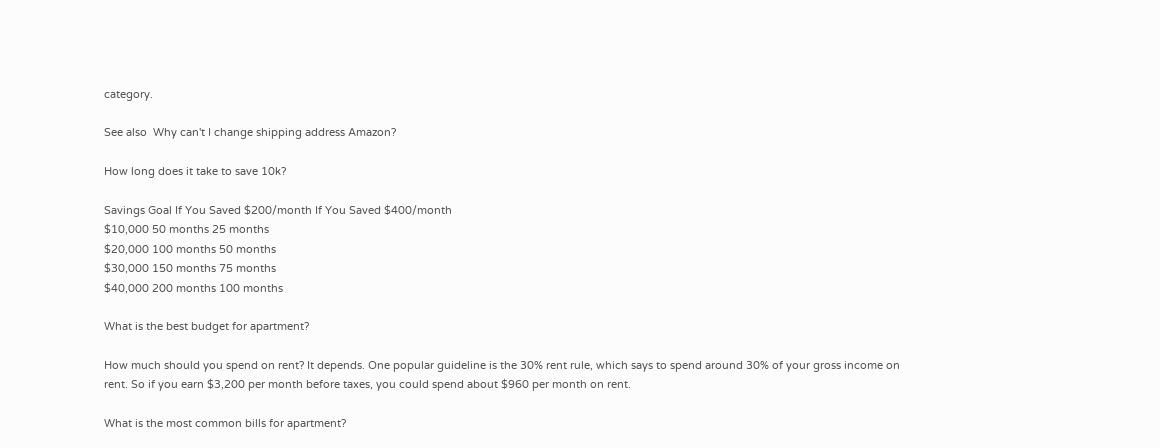category.

See also  Why can't I change shipping address Amazon?

How long does it take to save 10k?

Savings Goal If You Saved $200/month If You Saved $400/month
$10,000 50 months 25 months
$20,000 100 months 50 months
$30,000 150 months 75 months
$40,000 200 months 100 months

What is the best budget for apartment?

How much should you spend on rent? It depends. One popular guideline is the 30% rent rule, which says to spend around 30% of your gross income on rent. So if you earn $3,200 per month before taxes, you could spend about $960 per month on rent.

What is the most common bills for apartment?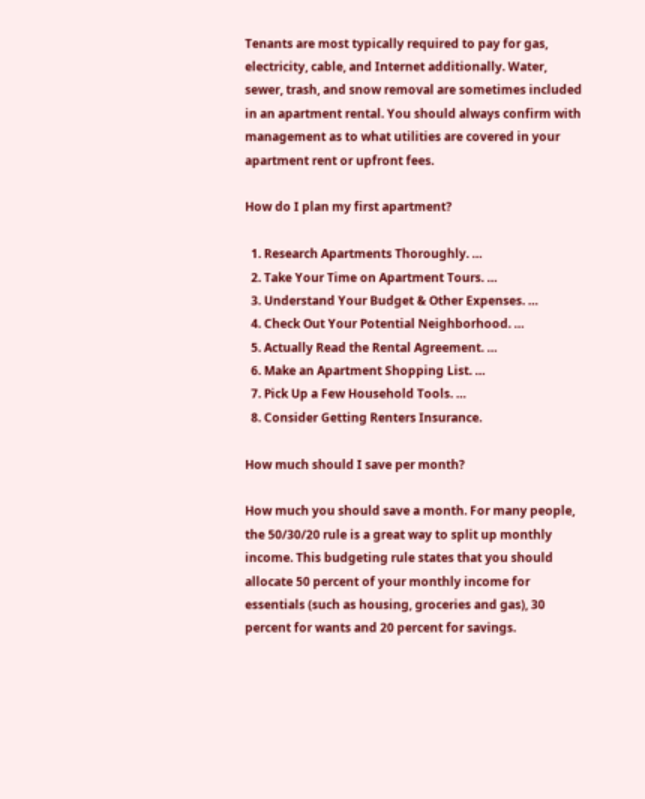Tenants are most typically required to pay for gas, electricity, cable, and Internet additionally. Water, sewer, trash, and snow removal are sometimes included in an apartment rental. You should always confirm with management as to what utilities are covered in your apartment rent or upfront fees.

How do I plan my first apartment?

  1. Research Apartments Thoroughly. …
  2. Take Your Time on Apartment Tours. …
  3. Understand Your Budget & Other Expenses. …
  4. Check Out Your Potential Neighborhood. …
  5. Actually Read the Rental Agreement. …
  6. Make an Apartment Shopping List. …
  7. Pick Up a Few Household Tools. …
  8. Consider Getting Renters Insurance.

How much should I save per month?

How much you should save a month. For many people, the 50/30/20 rule is a great way to split up monthly income. This budgeting rule states that you should allocate 50 percent of your monthly income for essentials (such as housing, groceries and gas), 30 percent for wants and 20 percent for savings.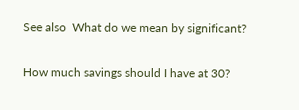See also  What do we mean by significant?

How much savings should I have at 30?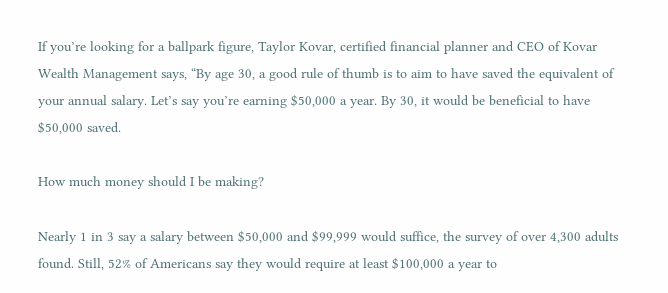If you’re looking for a ballpark figure, Taylor Kovar, certified financial planner and CEO of Kovar Wealth Management says, “By age 30, a good rule of thumb is to aim to have saved the equivalent of your annual salary. Let’s say you’re earning $50,000 a year. By 30, it would be beneficial to have $50,000 saved.

How much money should I be making?

Nearly 1 in 3 say a salary between $50,000 and $99,999 would suffice, the survey of over 4,300 adults found. Still, 52% of Americans say they would require at least $100,000 a year to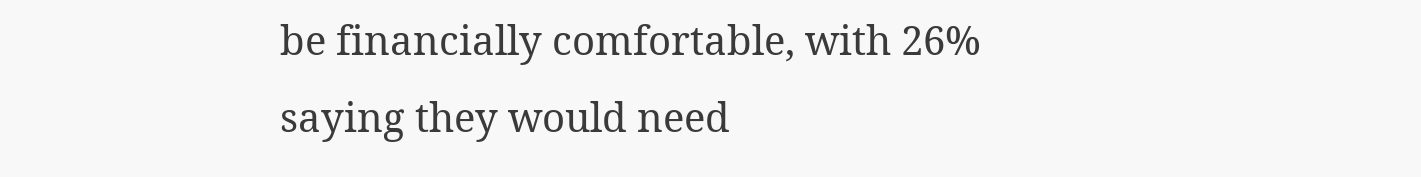be financially comfortable, with 26% saying they would need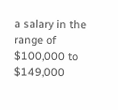a salary in the range of $100,000 to $149,000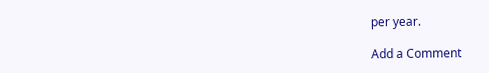per year.

Add a Comment